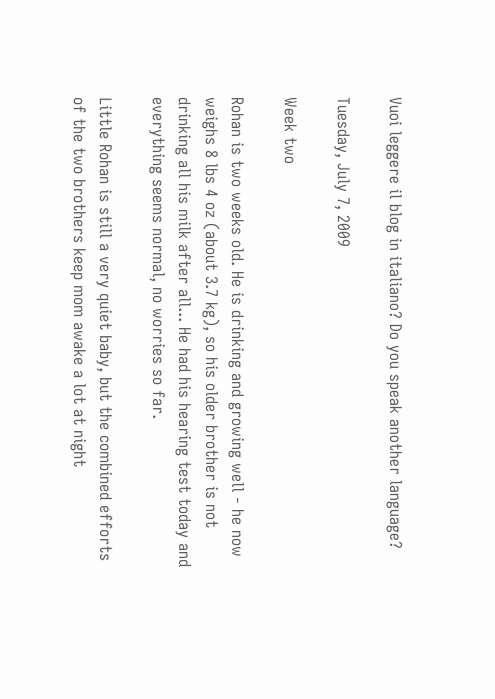Vuoi leggere il blog in italiano? Do you speak another language?

Tuesday, July 7, 2009

Week two

Rohan is two weeks old. He is drinking and growing well - he now weighs 8 lbs 4 oz (about 3.7 kg), so his older brother is not drinking all his milk after all... He had his hearing test today and everything seems normal, no worries so far.

Little Rohan is still a very quiet baby, but the combined efforts of the two brothers keep mom awake a lot at night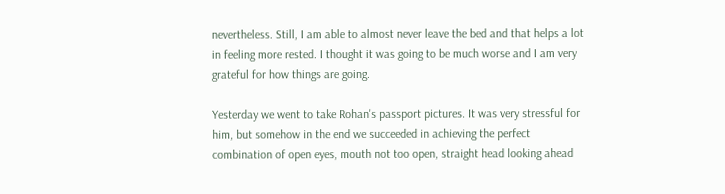nevertheless. Still, I am able to almost never leave the bed and that helps a lot in feeling more rested. I thought it was going to be much worse and I am very grateful for how things are going.

Yesterday we went to take Rohan's passport pictures. It was very stressful for him, but somehow in the end we succeeded in achieving the perfect combination of open eyes, mouth not too open, straight head looking ahead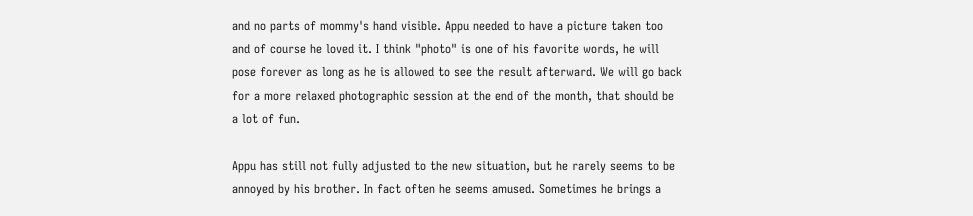and no parts of mommy's hand visible. Appu needed to have a picture taken too and of course he loved it. I think "photo" is one of his favorite words, he will pose forever as long as he is allowed to see the result afterward. We will go back for a more relaxed photographic session at the end of the month, that should be a lot of fun.

Appu has still not fully adjusted to the new situation, but he rarely seems to be annoyed by his brother. In fact often he seems amused. Sometimes he brings a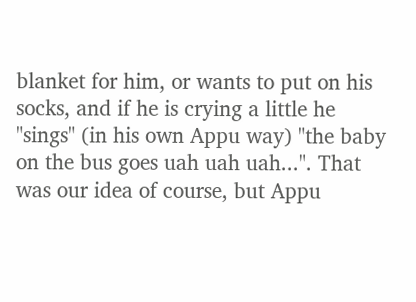blanket for him, or wants to put on his socks, and if he is crying a little he "sings" (in his own Appu way) "the baby on the bus goes uah uah uah...". That was our idea of course, but Appu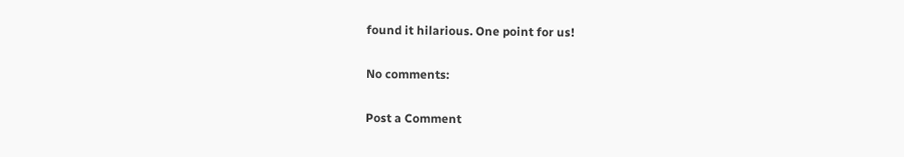found it hilarious. One point for us!

No comments:

Post a Comment